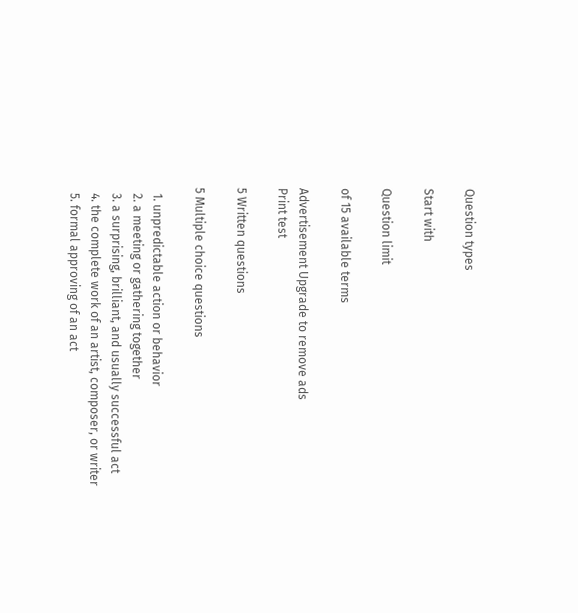Question types

Start with

Question limit

of 15 available terms

Advertisement Upgrade to remove ads
Print test

5 Written questions

5 Multiple choice questions

  1. unpredictable action or behavior
  2. a meeting or gathering together
  3. a surprising, brilliant, and usually successful act
  4. the complete work of an artist, composer, or writer
  5. formal approving of an act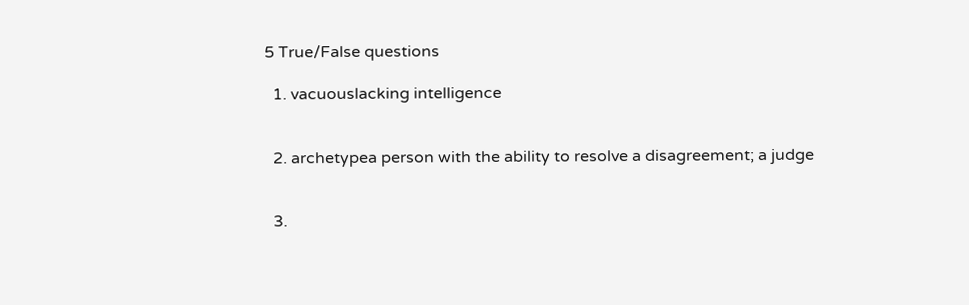5 True/False questions

  1. vacuouslacking intelligence


  2. archetypea person with the ability to resolve a disagreement; a judge


  3.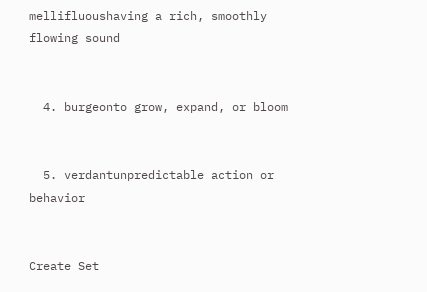mellifluoushaving a rich, smoothly flowing sound


  4. burgeonto grow, expand, or bloom


  5. verdantunpredictable action or behavior


Create Set